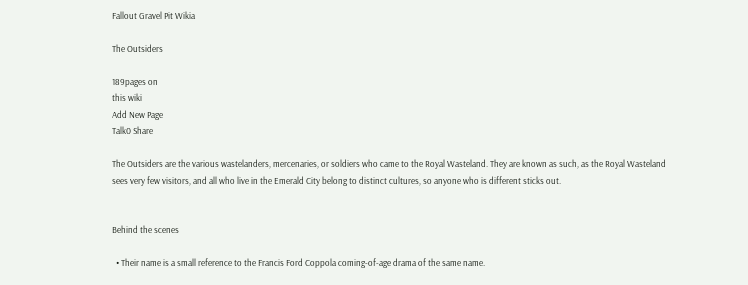Fallout Gravel Pit Wikia

The Outsiders

189pages on
this wiki
Add New Page
Talk0 Share

The Outsiders are the various wastelanders, mercenaries, or soldiers who came to the Royal Wasteland. They are known as such, as the Royal Wasteland sees very few visitors, and all who live in the Emerald City belong to distinct cultures, so anyone who is different sticks out.


Behind the scenes

  • Their name is a small reference to the Francis Ford Coppola coming-of-age drama of the same name.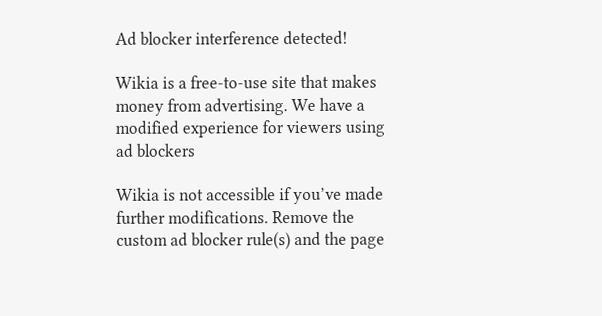Ad blocker interference detected!

Wikia is a free-to-use site that makes money from advertising. We have a modified experience for viewers using ad blockers

Wikia is not accessible if you’ve made further modifications. Remove the custom ad blocker rule(s) and the page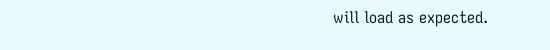will load as expected.